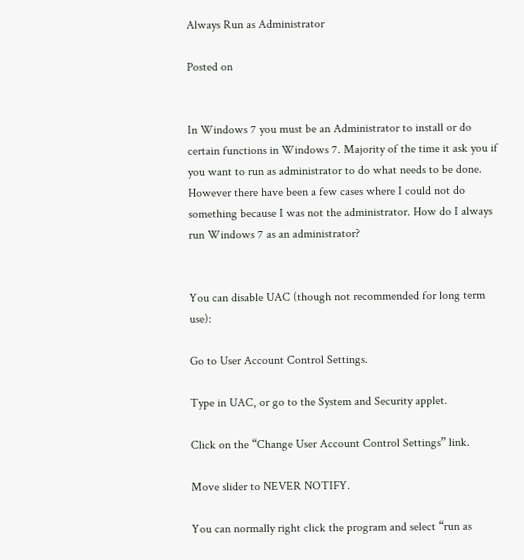Always Run as Administrator

Posted on


In Windows 7 you must be an Administrator to install or do certain functions in Windows 7. Majority of the time it ask you if you want to run as administrator to do what needs to be done. However there have been a few cases where I could not do something because I was not the administrator. How do I always run Windows 7 as an administrator?


You can disable UAC (though not recommended for long term use):

Go to User Account Control Settings.

Type in UAC, or go to the System and Security applet.

Click on the “Change User Account Control Settings” link.

Move slider to NEVER NOTIFY.

You can normally right click the program and select “run as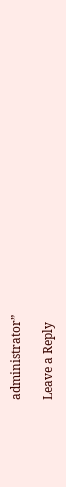administrator”

Leave a Reply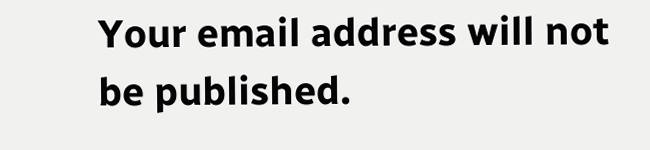Your email address will not be published.